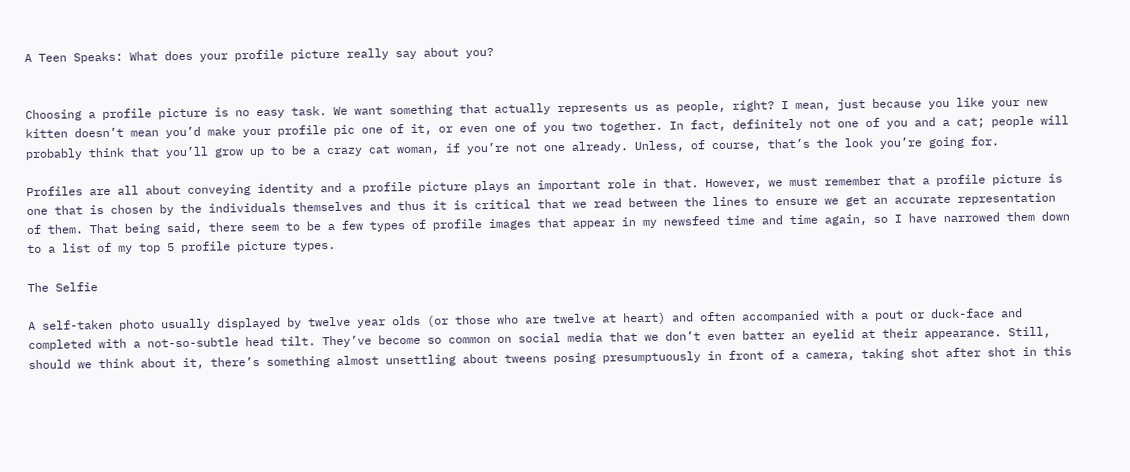A Teen Speaks: What does your profile picture really say about you?


Choosing a profile picture is no easy task. We want something that actually represents us as people, right? I mean, just because you like your new kitten doesn’t mean you’d make your profile pic one of it, or even one of you two together. In fact, definitely not one of you and a cat; people will probably think that you’ll grow up to be a crazy cat woman, if you’re not one already. Unless, of course, that’s the look you’re going for.

Profiles are all about conveying identity and a profile picture plays an important role in that. However, we must remember that a profile picture is one that is chosen by the individuals themselves and thus it is critical that we read between the lines to ensure we get an accurate representation of them. That being said, there seem to be a few types of profile images that appear in my newsfeed time and time again, so I have narrowed them down to a list of my top 5 profile picture types.

The Selfie

A self-taken photo usually displayed by twelve year olds (or those who are twelve at heart) and often accompanied with a pout or duck-face and completed with a not-so-subtle head tilt. They’ve become so common on social media that we don’t even batter an eyelid at their appearance. Still, should we think about it, there’s something almost unsettling about tweens posing presumptuously in front of a camera, taking shot after shot in this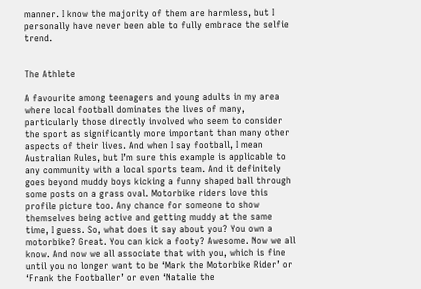manner. I know the majority of them are harmless, but I personally have never been able to fully embrace the selfie trend.


The Athlete

A favourite among teenagers and young adults in my area where local football dominates the lives of many, particularly those directly involved who seem to consider the sport as significantly more important than many other aspects of their lives. And when I say football, I mean Australian Rules, but I’m sure this example is applicable to any community with a local sports team. And it definitely goes beyond muddy boys kicking a funny shaped ball through some posts on a grass oval. Motorbike riders love this profile picture too. Any chance for someone to show themselves being active and getting muddy at the same time, I guess. So, what does it say about you? You own a motorbike? Great. You can kick a footy? Awesome. Now we all know. And now we all associate that with you, which is fine until you no longer want to be ‘Mark the Motorbike Rider’ or ‘Frank the Footballer’ or even ‘Natalie the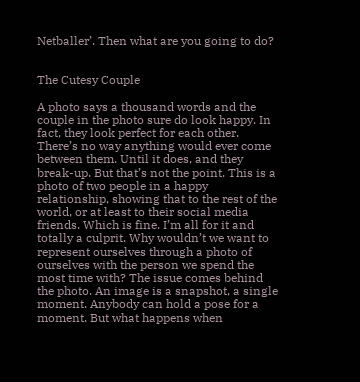Netballer’. Then what are you going to do?


The Cutesy Couple

A photo says a thousand words and the couple in the photo sure do look happy. In fact, they look perfect for each other. There’s no way anything would ever come between them. Until it does, and they break-up. But that’s not the point. This is a photo of two people in a happy relationship, showing that to the rest of the world, or at least to their social media friends. Which is fine. I’m all for it and totally a culprit. Why wouldn’t we want to represent ourselves through a photo of ourselves with the person we spend the most time with? The issue comes behind the photo. An image is a snapshot, a single moment. Anybody can hold a pose for a moment. But what happens when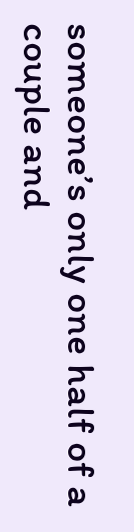someone’s only one half of a couple and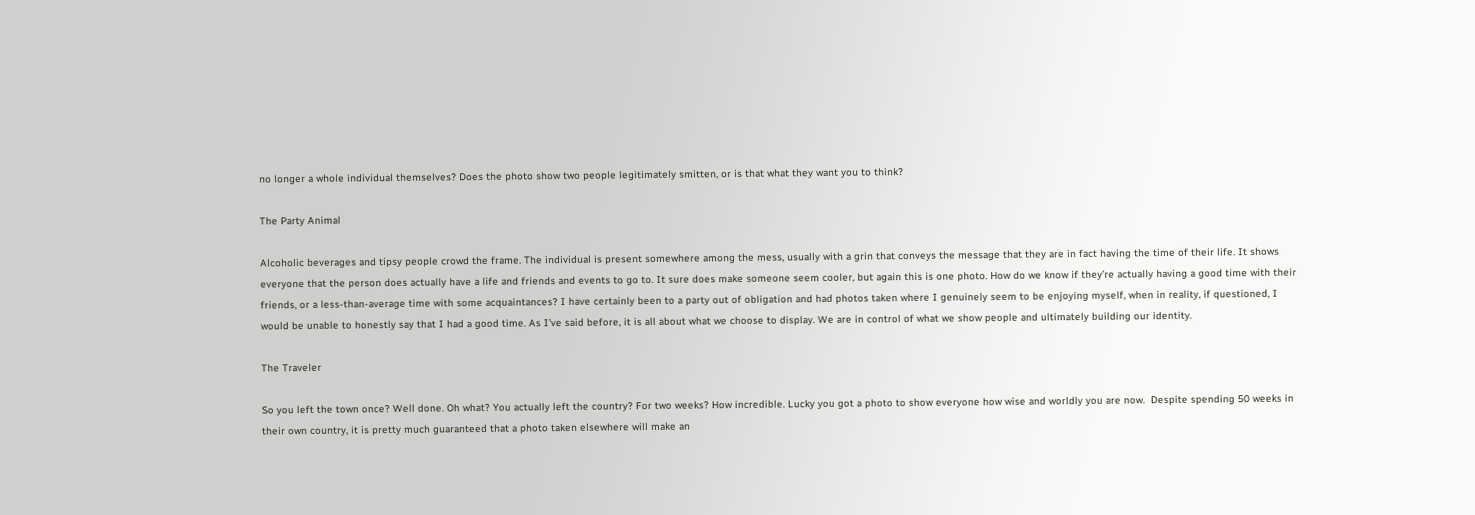no longer a whole individual themselves? Does the photo show two people legitimately smitten, or is that what they want you to think?

The Party Animal

Alcoholic beverages and tipsy people crowd the frame. The individual is present somewhere among the mess, usually with a grin that conveys the message that they are in fact having the time of their life. It shows everyone that the person does actually have a life and friends and events to go to. It sure does make someone seem cooler, but again this is one photo. How do we know if they’re actually having a good time with their friends, or a less-than-average time with some acquaintances? I have certainly been to a party out of obligation and had photos taken where I genuinely seem to be enjoying myself, when in reality, if questioned, I would be unable to honestly say that I had a good time. As I’ve said before, it is all about what we choose to display. We are in control of what we show people and ultimately building our identity.

The Traveler

So you left the town once? Well done. Oh what? You actually left the country? For two weeks? How incredible. Lucky you got a photo to show everyone how wise and worldly you are now.  Despite spending 50 weeks in their own country, it is pretty much guaranteed that a photo taken elsewhere will make an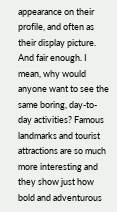appearance on their profile, and often as their display picture. And fair enough. I mean, why would anyone want to see the same boring, day-to-day activities? Famous landmarks and tourist attractions are so much more interesting and they show just how bold and adventurous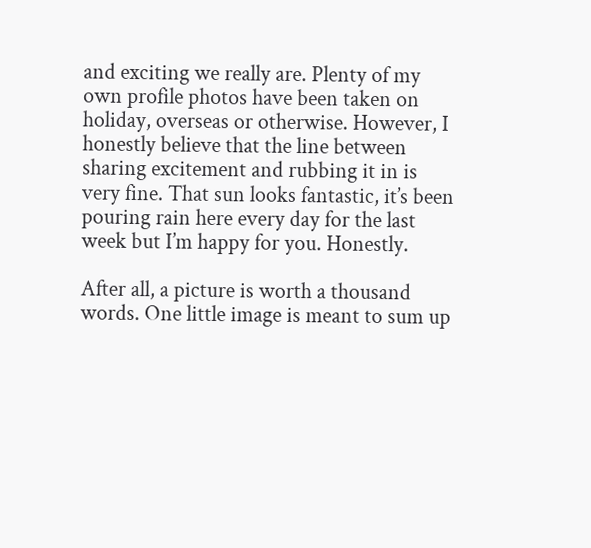and exciting we really are. Plenty of my own profile photos have been taken on holiday, overseas or otherwise. However, I honestly believe that the line between sharing excitement and rubbing it in is very fine. That sun looks fantastic, it’s been pouring rain here every day for the last week but I’m happy for you. Honestly.

After all, a picture is worth a thousand words. One little image is meant to sum up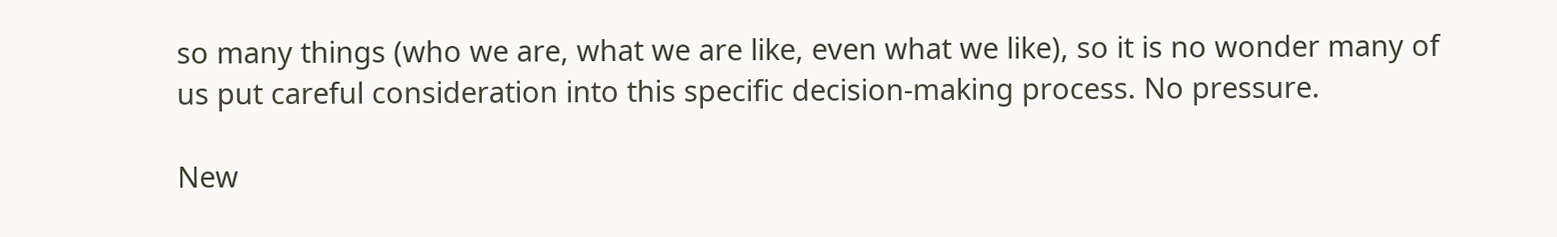so many things (who we are, what we are like, even what we like), so it is no wonder many of us put careful consideration into this specific decision-making process. No pressure.

New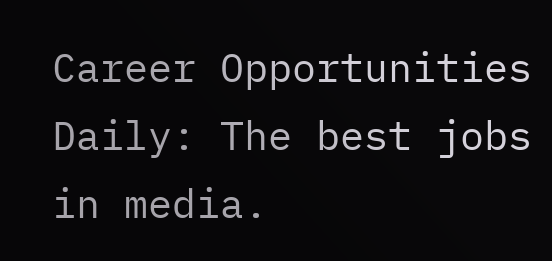Career Opportunities Daily: The best jobs in media.